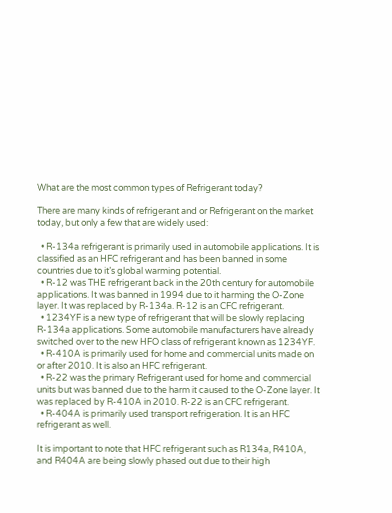What are the most common types of Refrigerant today?

There are many kinds of refrigerant and or Refrigerant on the market today, but only a few that are widely used:

  • R-134a refrigerant is primarily used in automobile applications. It is classified as an HFC refrigerant and has been banned in some countries due to it’s global warming potential.
  • R-12 was THE refrigerant back in the 20th century for automobile applications. It was banned in 1994 due to it harming the O-Zone layer. It was replaced by R-134a. R-12 is an CFC refrigerant.
  • 1234YF is a new type of refrigerant that will be slowly replacing R-134a applications. Some automobile manufacturers have already switched over to the new HFO class of refrigerant known as 1234YF.
  • R-410A is primarily used for home and commercial units made on or after 2010. It is also an HFC refrigerant.
  • R-22 was the primary Refrigerant used for home and commercial units but was banned due to the harm it caused to the O-Zone layer. It was replaced by R-410A in 2010. R-22 is an CFC refrigerant.
  • R-404A is primarily used transport refrigeration. It is an HFC refrigerant as well.

It is important to note that HFC refrigerant such as R134a, R410A, and R404A are being slowly phased out due to their high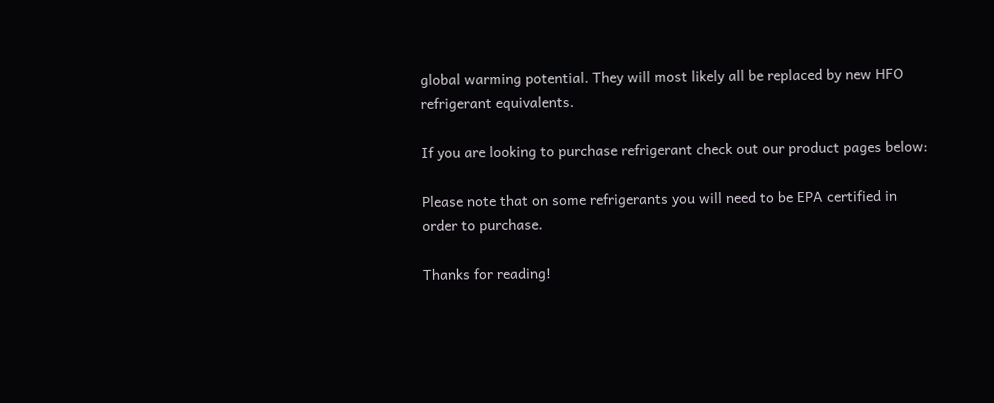global warming potential. They will most likely all be replaced by new HFO refrigerant equivalents.

If you are looking to purchase refrigerant check out our product pages below:

Please note that on some refrigerants you will need to be EPA certified in order to purchase.

Thanks for reading!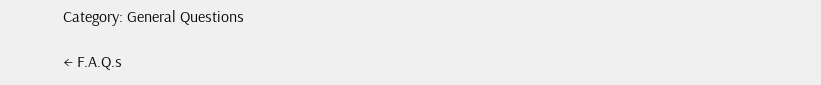Category: General Questions

← F.A.Q.s